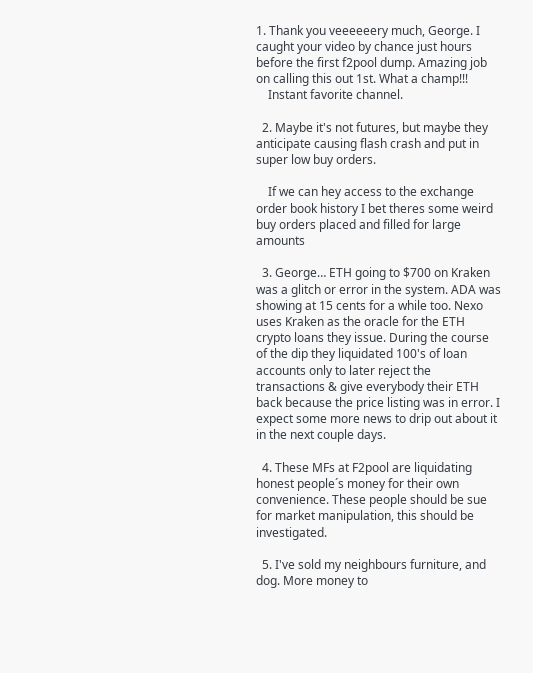1. Thank you veeeeeery much, George. I caught your video by chance just hours before the first f2pool dump. Amazing job on calling this out 1st. What a champ!!!
    Instant favorite channel.

  2. Maybe it's not futures, but maybe they anticipate causing flash crash and put in super low buy orders.

    If we can hey access to the exchange order book history I bet theres some weird buy orders placed and filled for large amounts

  3. George… ETH going to $700 on Kraken was a glitch or error in the system. ADA was showing at 15 cents for a while too. Nexo uses Kraken as the oracle for the ETH crypto loans they issue. During the course of the dip they liquidated 100's of loan accounts only to later reject the transactions & give everybody their ETH back because the price listing was in error. I expect some more news to drip out about it in the next couple days.

  4. These MFs at F2pool are liquidating honest people´s money for their own convenience. These people should be sue for market manipulation, this should be investigated.

  5. I've sold my neighbours furniture, and dog. More money to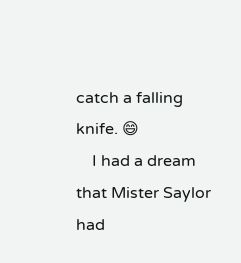catch a falling knife. 😄
    I had a dream that Mister Saylor had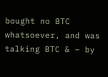bought no BTC whatsoever, and was talking BTC & – by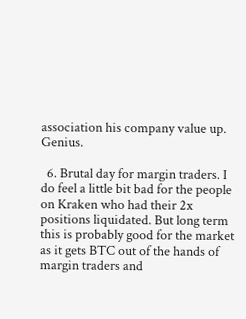association his company value up. Genius.

  6. Brutal day for margin traders. I do feel a little bit bad for the people on Kraken who had their 2x positions liquidated. But long term this is probably good for the market as it gets BTC out of the hands of margin traders and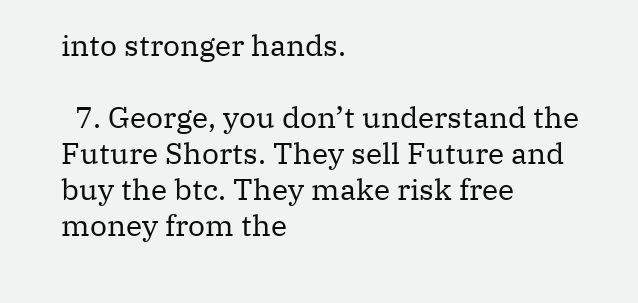into stronger hands.

  7. George, you don’t understand the Future Shorts. They sell Future and buy the btc. They make risk free money from the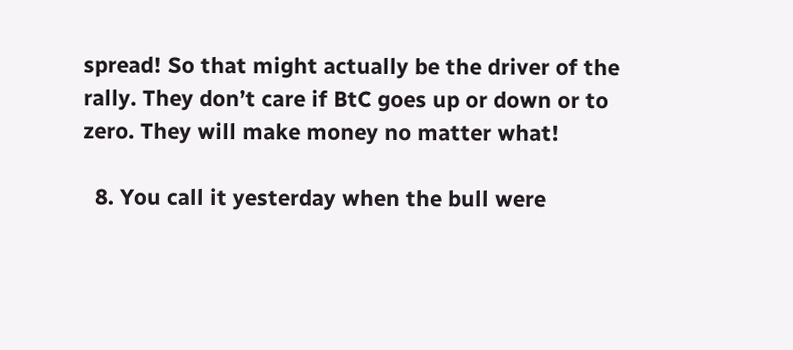spread! So that might actually be the driver of the rally. They don’t care if BtC goes up or down or to zero. They will make money no matter what!

  8. You call it yesterday when the bull were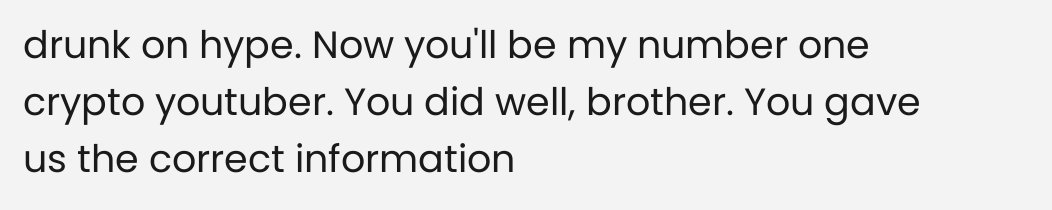drunk on hype. Now you'll be my number one crypto youtuber. You did well, brother. You gave us the correct information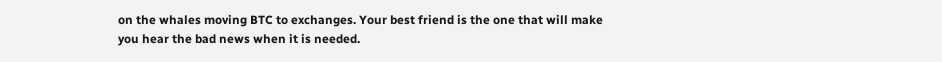on the whales moving BTC to exchanges. Your best friend is the one that will make you hear the bad news when it is needed.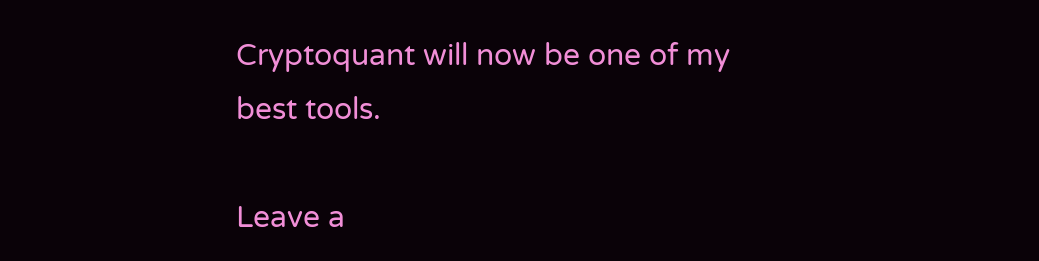Cryptoquant will now be one of my best tools.

Leave a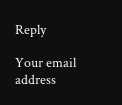Reply

Your email address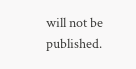will not be published.